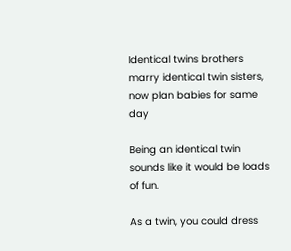Identical twins brothers marry identical twin sisters, now plan babies for same day

Being an identical twin sounds like it would be loads of fun.

As a twin, you could dress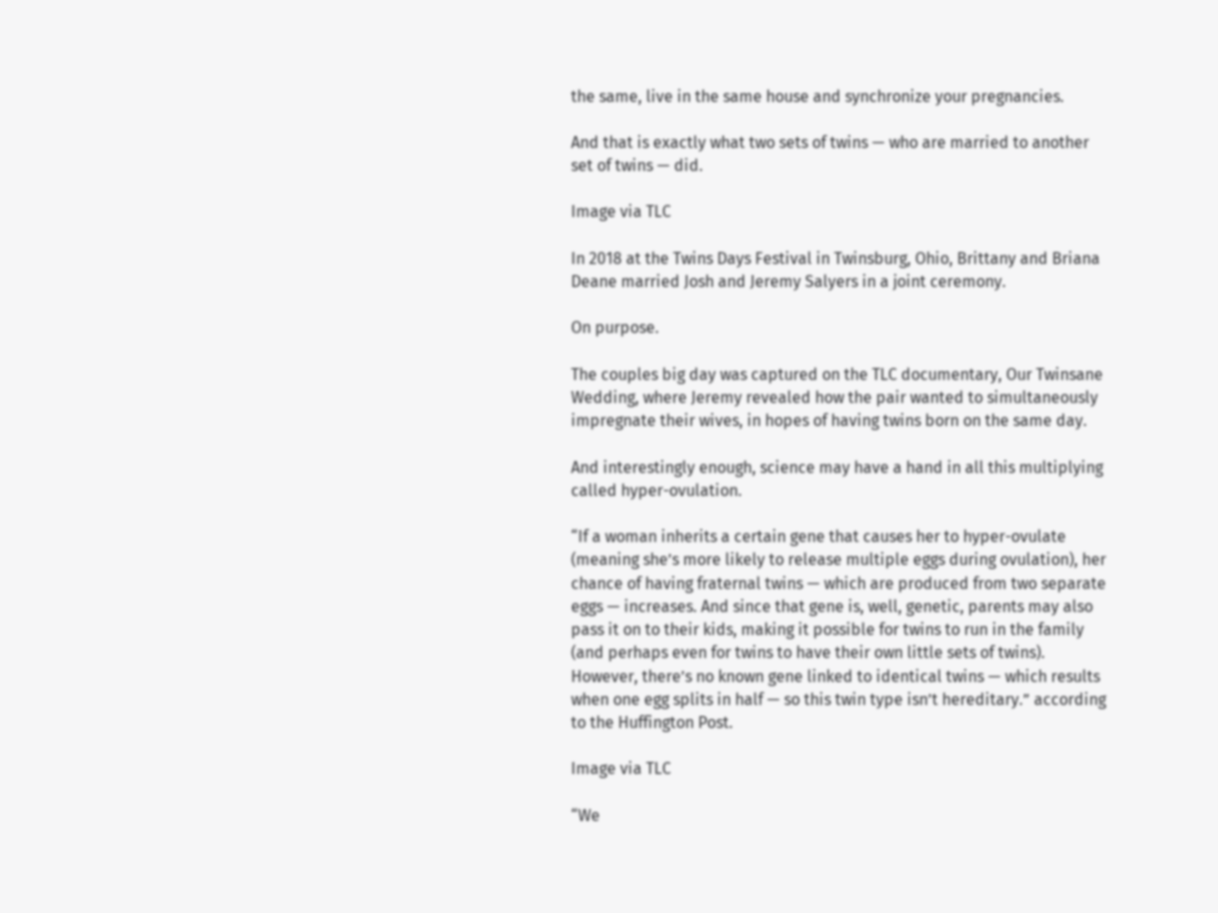the same, live in the same house and synchronize your pregnancies.

And that is exactly what two sets of twins — who are married to another set of twins — did.

Image via TLC

In 2018 at the Twins Days Festival in Twinsburg, Ohio, Brittany and Briana Deane married Josh and Jeremy Salyers in a joint ceremony.

On purpose.

The couples big day was captured on the TLC documentary, Our Twinsane Wedding, where Jeremy revealed how the pair wanted to simultaneously impregnate their wives, in hopes of having twins born on the same day.

And interestingly enough, science may have a hand in all this multiplying called hyper-ovulation.

“If a woman inherits a certain gene that causes her to hyper-ovulate (meaning she’s more likely to release multiple eggs during ovulation), her chance of having fraternal twins — which are produced from two separate eggs — increases. And since that gene is, well, genetic, parents may also pass it on to their kids, making it possible for twins to run in the family (and perhaps even for twins to have their own little sets of twins). However, there’s no known gene linked to identical twins — which results when one egg splits in half — so this twin type isn’t hereditary.” according to the Huffington Post.

Image via TLC

“We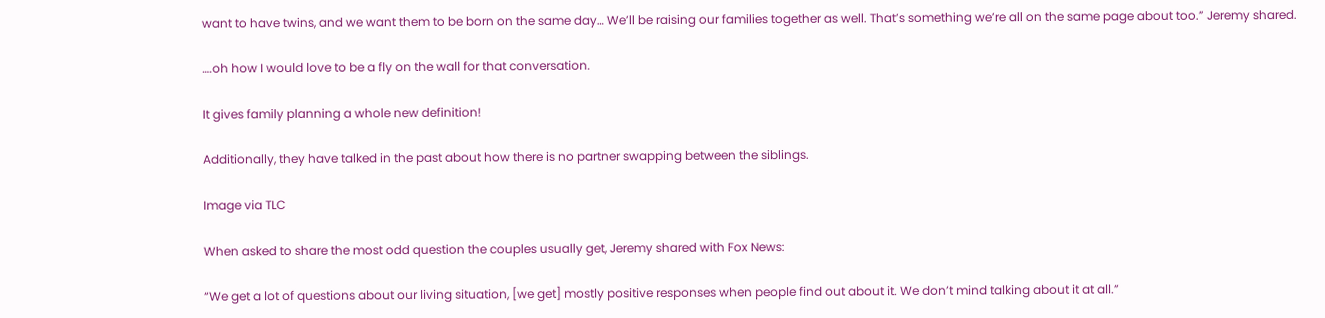want to have twins, and we want them to be born on the same day… We’ll be raising our families together as well. That’s something we’re all on the same page about too.” Jeremy shared.

….oh how I would love to be a fly on the wall for that conversation.

It gives family planning a whole new definition!

Additionally, they have talked in the past about how there is no partner swapping between the siblings.

Image via TLC

When asked to share the most odd question the couples usually get, Jeremy shared with Fox News:

“We get a lot of questions about our living situation, [we get] mostly positive responses when people find out about it. We don’t mind talking about it at all.”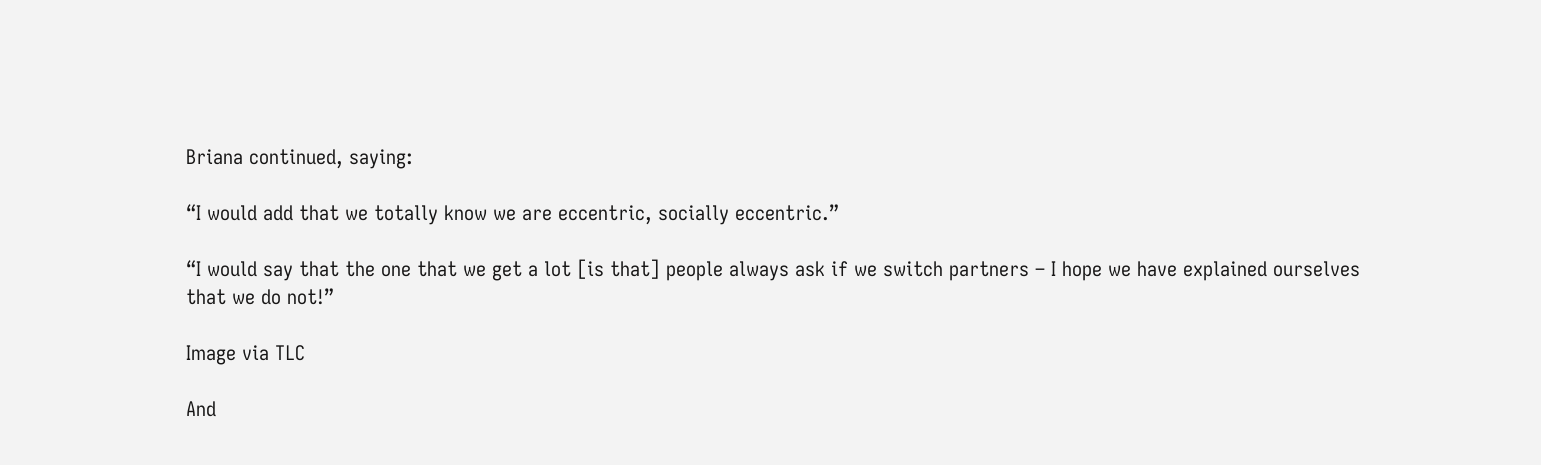Briana continued, saying:

“I would add that we totally know we are eccentric, socially eccentric.”

“I would say that the one that we get a lot [is that] people always ask if we switch partners – I hope we have explained ourselves that we do not!”

Image via TLC

And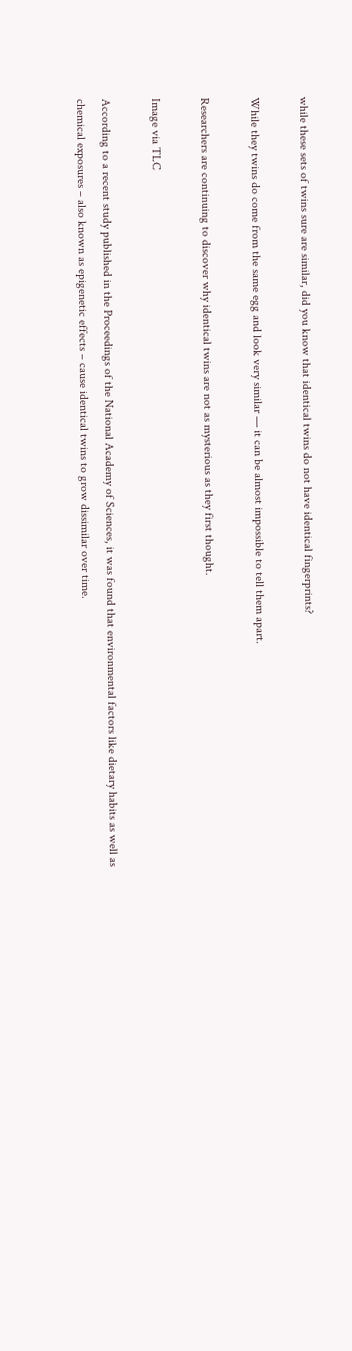while these sets of twins sure are similar, did you know that identical twins do not have identical fingerprints?

While they twins do come from the same egg and look very similar — it can be almost impossible to tell them apart.

Researchers are continuing to discover why identical twins are not as mysterious as they first thought.

Image via TLC

According to a recent study published in the Proceedings of the National Academy of Sciences, it was found that environmental factors like dietary habits as well as chemical exposures – also known as epigenetic effects – cause identical twins to grow dissimilar over time.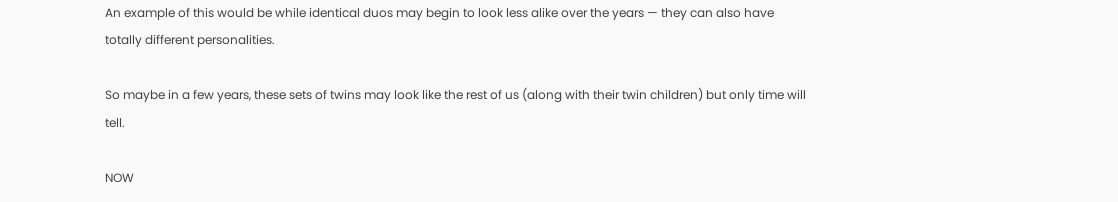An example of this would be while identical duos may begin to look less alike over the years — they can also have totally different personalities.

So maybe in a few years, these sets of twins may look like the rest of us (along with their twin children) but only time will tell.

NOW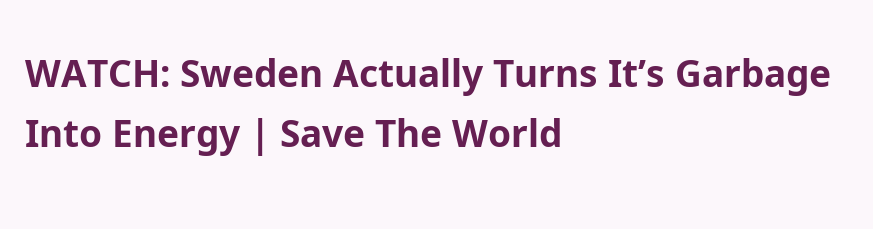WATCH: Sweden Actually Turns It’s Garbage Into Energy | Save The World